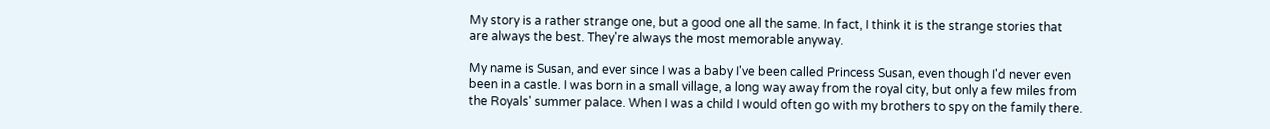My story is a rather strange one, but a good one all the same. In fact, I think it is the strange stories that are always the best. They're always the most memorable anyway.

My name is Susan, and ever since I was a baby I've been called Princess Susan, even though I'd never even been in a castle. I was born in a small village, a long way away from the royal city, but only a few miles from the Royals' summer palace. When I was a child I would often go with my brothers to spy on the family there.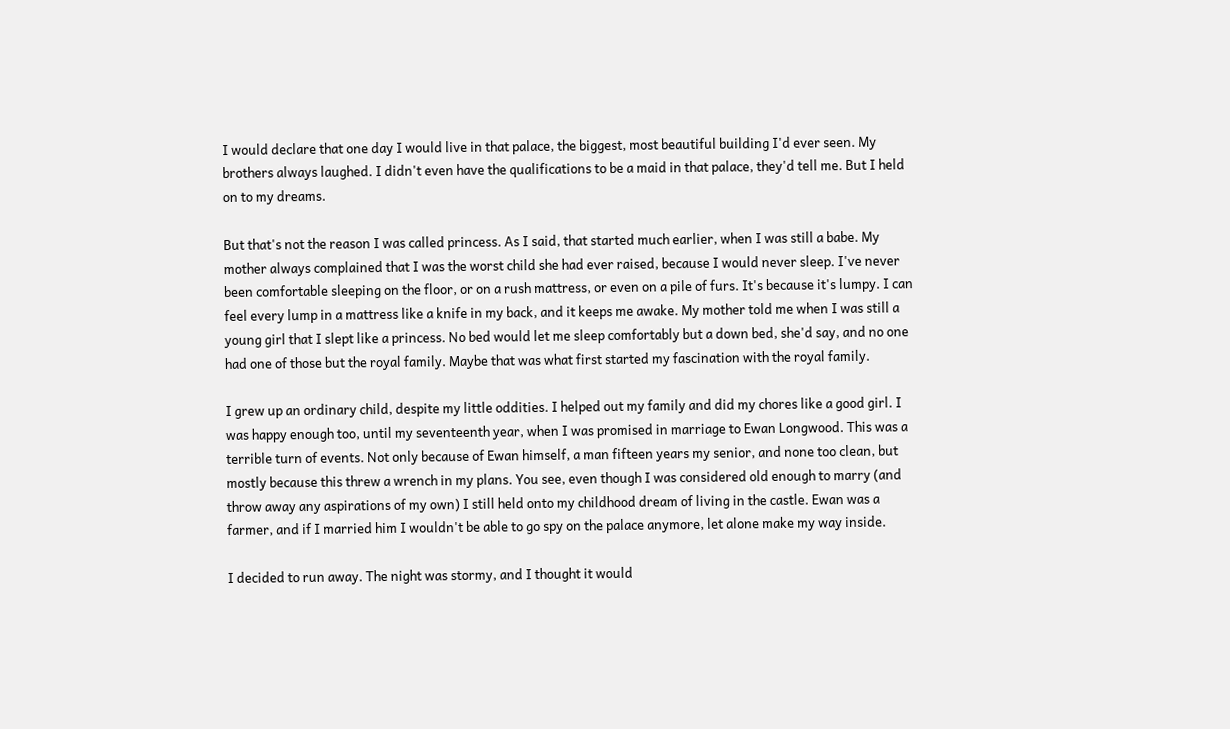I would declare that one day I would live in that palace, the biggest, most beautiful building I'd ever seen. My brothers always laughed. I didn't even have the qualifications to be a maid in that palace, they'd tell me. But I held on to my dreams.

But that's not the reason I was called princess. As I said, that started much earlier, when I was still a babe. My mother always complained that I was the worst child she had ever raised, because I would never sleep. I've never been comfortable sleeping on the floor, or on a rush mattress, or even on a pile of furs. It's because it's lumpy. I can feel every lump in a mattress like a knife in my back, and it keeps me awake. My mother told me when I was still a young girl that I slept like a princess. No bed would let me sleep comfortably but a down bed, she'd say, and no one had one of those but the royal family. Maybe that was what first started my fascination with the royal family.

I grew up an ordinary child, despite my little oddities. I helped out my family and did my chores like a good girl. I was happy enough too, until my seventeenth year, when I was promised in marriage to Ewan Longwood. This was a terrible turn of events. Not only because of Ewan himself, a man fifteen years my senior, and none too clean, but mostly because this threw a wrench in my plans. You see, even though I was considered old enough to marry (and throw away any aspirations of my own) I still held onto my childhood dream of living in the castle. Ewan was a farmer, and if I married him I wouldn't be able to go spy on the palace anymore, let alone make my way inside.

I decided to run away. The night was stormy, and I thought it would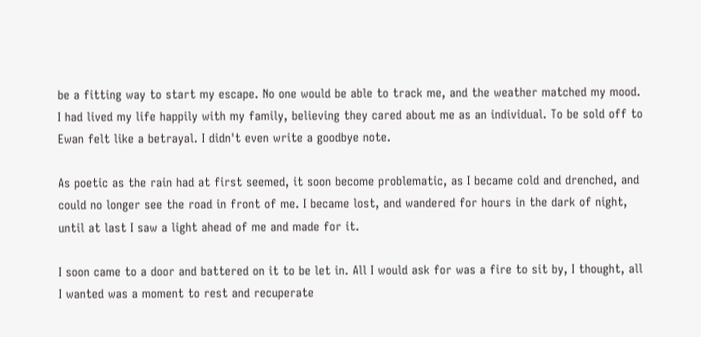be a fitting way to start my escape. No one would be able to track me, and the weather matched my mood. I had lived my life happily with my family, believing they cared about me as an individual. To be sold off to Ewan felt like a betrayal. I didn't even write a goodbye note.

As poetic as the rain had at first seemed, it soon become problematic, as I became cold and drenched, and could no longer see the road in front of me. I became lost, and wandered for hours in the dark of night, until at last I saw a light ahead of me and made for it.

I soon came to a door and battered on it to be let in. All I would ask for was a fire to sit by, I thought, all I wanted was a moment to rest and recuperate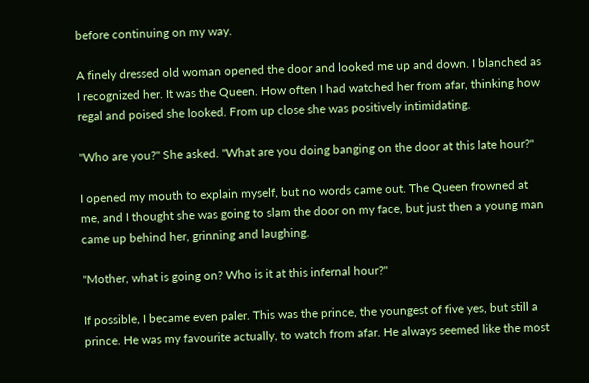before continuing on my way.

A finely dressed old woman opened the door and looked me up and down. I blanched as I recognized her. It was the Queen. How often I had watched her from afar, thinking how regal and poised she looked. From up close she was positively intimidating.

"Who are you?" She asked. "What are you doing banging on the door at this late hour?"

I opened my mouth to explain myself, but no words came out. The Queen frowned at me, and I thought she was going to slam the door on my face, but just then a young man came up behind her, grinning and laughing.

"Mother, what is going on? Who is it at this infernal hour?"

If possible, I became even paler. This was the prince, the youngest of five yes, but still a prince. He was my favourite actually, to watch from afar. He always seemed like the most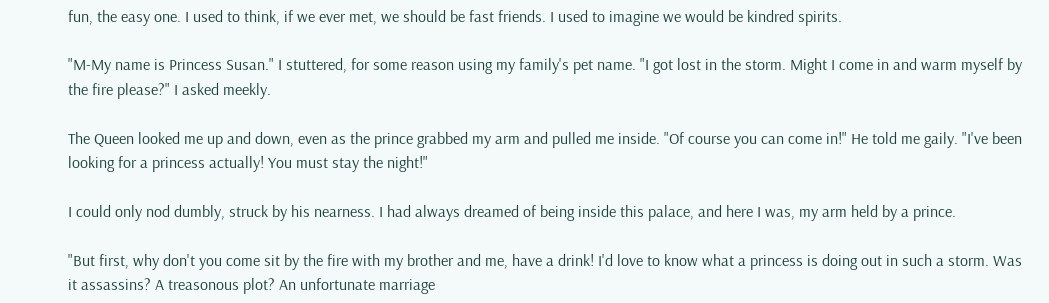fun, the easy one. I used to think, if we ever met, we should be fast friends. I used to imagine we would be kindred spirits.

"M-My name is Princess Susan." I stuttered, for some reason using my family's pet name. "I got lost in the storm. Might I come in and warm myself by the fire please?" I asked meekly.

The Queen looked me up and down, even as the prince grabbed my arm and pulled me inside. "Of course you can come in!" He told me gaily. "I've been looking for a princess actually! You must stay the night!"

I could only nod dumbly, struck by his nearness. I had always dreamed of being inside this palace, and here I was, my arm held by a prince.

"But first, why don't you come sit by the fire with my brother and me, have a drink! I'd love to know what a princess is doing out in such a storm. Was it assassins? A treasonous plot? An unfortunate marriage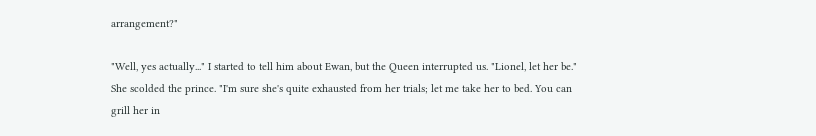arrangement?"

"Well, yes actually..." I started to tell him about Ewan, but the Queen interrupted us. "Lionel, let her be." She scolded the prince. "I'm sure she's quite exhausted from her trials; let me take her to bed. You can grill her in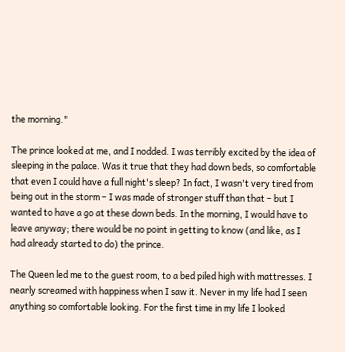the morning."

The prince looked at me, and I nodded. I was terribly excited by the idea of sleeping in the palace. Was it true that they had down beds, so comfortable that even I could have a full night's sleep? In fact, I wasn't very tired from being out in the storm – I was made of stronger stuff than that – but I wanted to have a go at these down beds. In the morning, I would have to leave anyway; there would be no point in getting to know (and like, as I had already started to do) the prince.

The Queen led me to the guest room, to a bed piled high with mattresses. I nearly screamed with happiness when I saw it. Never in my life had I seen anything so comfortable looking. For the first time in my life I looked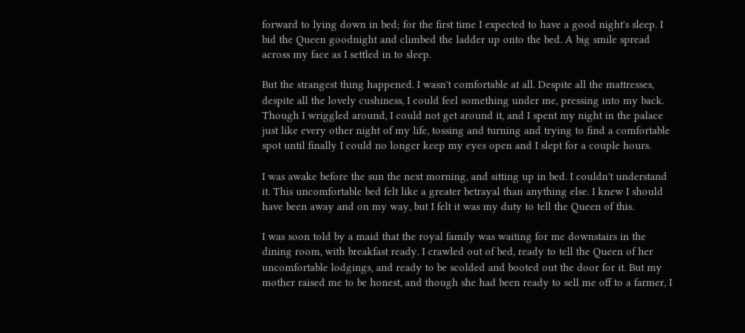forward to lying down in bed; for the first time I expected to have a good night's sleep. I bid the Queen goodnight and climbed the ladder up onto the bed. A big smile spread across my face as I settled in to sleep.

But the strangest thing happened. I wasn't comfortable at all. Despite all the mattresses, despite all the lovely cushiness, I could feel something under me, pressing into my back. Though I wriggled around, I could not get around it, and I spent my night in the palace just like every other night of my life, tossing and turning and trying to find a comfortable spot until finally I could no longer keep my eyes open and I slept for a couple hours.

I was awake before the sun the next morning, and sitting up in bed. I couldn't understand it. This uncomfortable bed felt like a greater betrayal than anything else. I knew I should have been away and on my way, but I felt it was my duty to tell the Queen of this.

I was soon told by a maid that the royal family was waiting for me downstairs in the dining room, with breakfast ready. I crawled out of bed, ready to tell the Queen of her uncomfortable lodgings, and ready to be scolded and booted out the door for it. But my mother raised me to be honest, and though she had been ready to sell me off to a farmer, I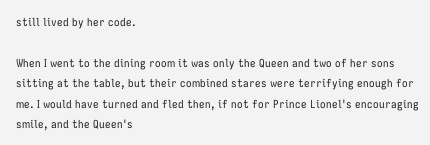still lived by her code.

When I went to the dining room it was only the Queen and two of her sons sitting at the table, but their combined stares were terrifying enough for me. I would have turned and fled then, if not for Prince Lionel's encouraging smile, and the Queen's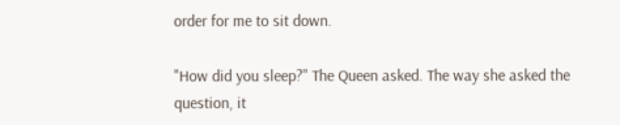order for me to sit down.

"How did you sleep?" The Queen asked. The way she asked the question, it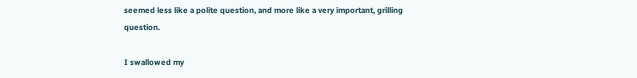seemed less like a polite question, and more like a very important, grilling question.

I swallowed my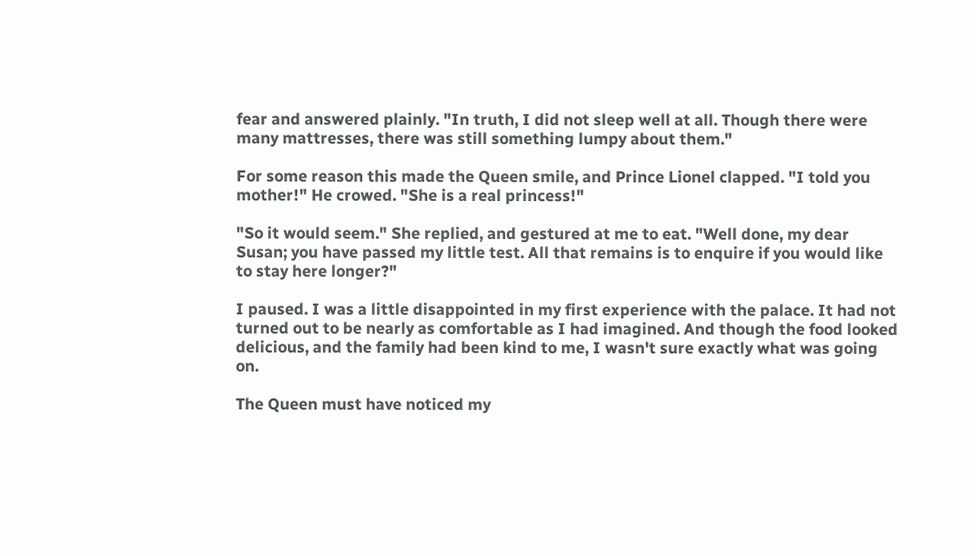fear and answered plainly. "In truth, I did not sleep well at all. Though there were many mattresses, there was still something lumpy about them."

For some reason this made the Queen smile, and Prince Lionel clapped. "I told you mother!" He crowed. "She is a real princess!"

"So it would seem." She replied, and gestured at me to eat. "Well done, my dear Susan; you have passed my little test. All that remains is to enquire if you would like to stay here longer?"

I paused. I was a little disappointed in my first experience with the palace. It had not turned out to be nearly as comfortable as I had imagined. And though the food looked delicious, and the family had been kind to me, I wasn't sure exactly what was going on.

The Queen must have noticed my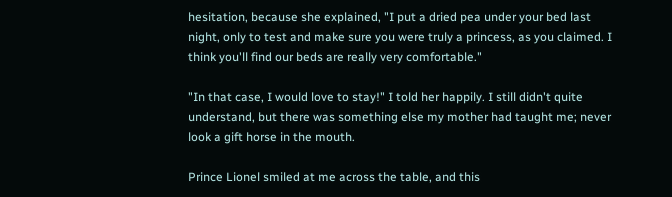hesitation, because she explained, "I put a dried pea under your bed last night, only to test and make sure you were truly a princess, as you claimed. I think you'll find our beds are really very comfortable."

"In that case, I would love to stay!" I told her happily. I still didn't quite understand, but there was something else my mother had taught me; never look a gift horse in the mouth.

Prince Lionel smiled at me across the table, and this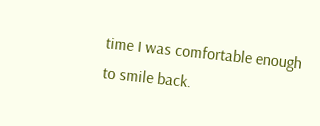time I was comfortable enough to smile back.